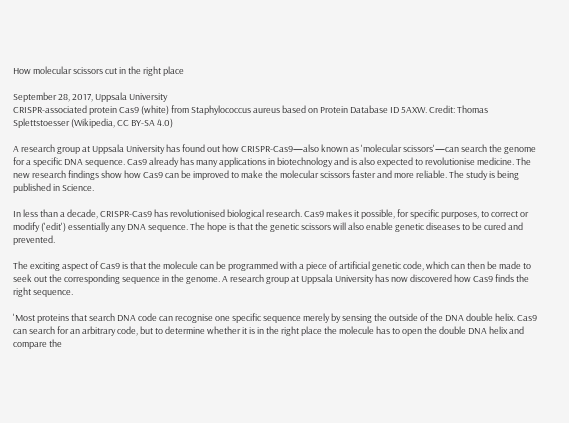How molecular scissors cut in the right place

September 28, 2017, Uppsala University
CRISPR-associated protein Cas9 (white) from Staphylococcus aureus based on Protein Database ID 5AXW. Credit: Thomas Splettstoesser (Wikipedia, CC BY-SA 4.0)

A research group at Uppsala University has found out how CRISPR-Cas9—also known as 'molecular scissors'—can search the genome for a specific DNA sequence. Cas9 already has many applications in biotechnology and is also expected to revolutionise medicine. The new research findings show how Cas9 can be improved to make the molecular scissors faster and more reliable. The study is being published in Science.

In less than a decade, CRISPR-Cas9 has revolutionised biological research. Cas9 makes it possible, for specific purposes, to correct or modify ('edit') essentially any DNA sequence. The hope is that the genetic scissors will also enable genetic diseases to be cured and prevented.

The exciting aspect of Cas9 is that the molecule can be programmed with a piece of artificial genetic code, which can then be made to seek out the corresponding sequence in the genome. A research group at Uppsala University has now discovered how Cas9 finds the right sequence.

'Most proteins that search DNA code can recognise one specific sequence merely by sensing the outside of the DNA double helix. Cas9 can search for an arbitrary code, but to determine whether it is in the right place the molecule has to open the double DNA helix and compare the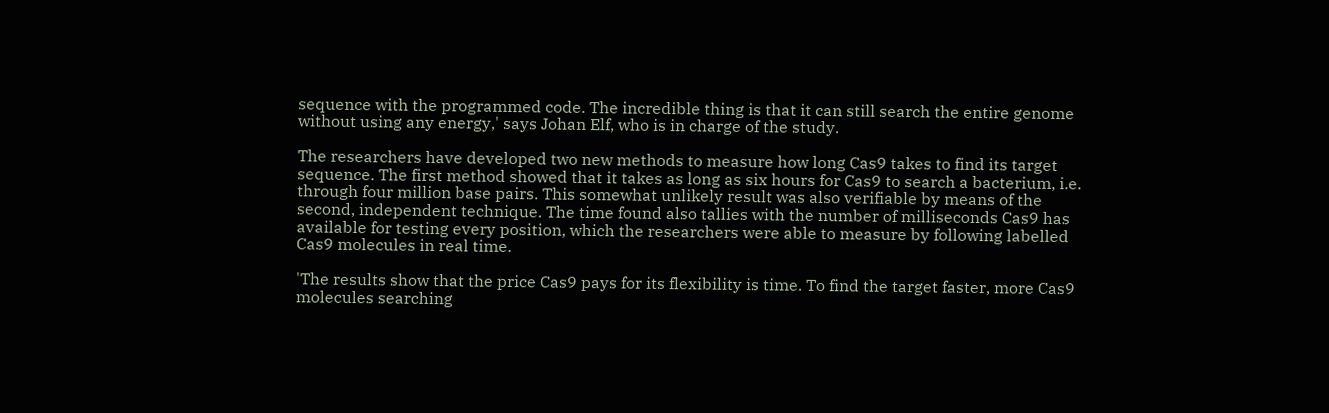sequence with the programmed code. The incredible thing is that it can still search the entire genome without using any energy,' says Johan Elf, who is in charge of the study.

The researchers have developed two new methods to measure how long Cas9 takes to find its target sequence. The first method showed that it takes as long as six hours for Cas9 to search a bacterium, i.e. through four million base pairs. This somewhat unlikely result was also verifiable by means of the second, independent technique. The time found also tallies with the number of milliseconds Cas9 has available for testing every position, which the researchers were able to measure by following labelled Cas9 molecules in real time.

'The results show that the price Cas9 pays for its flexibility is time. To find the target faster, more Cas9 molecules searching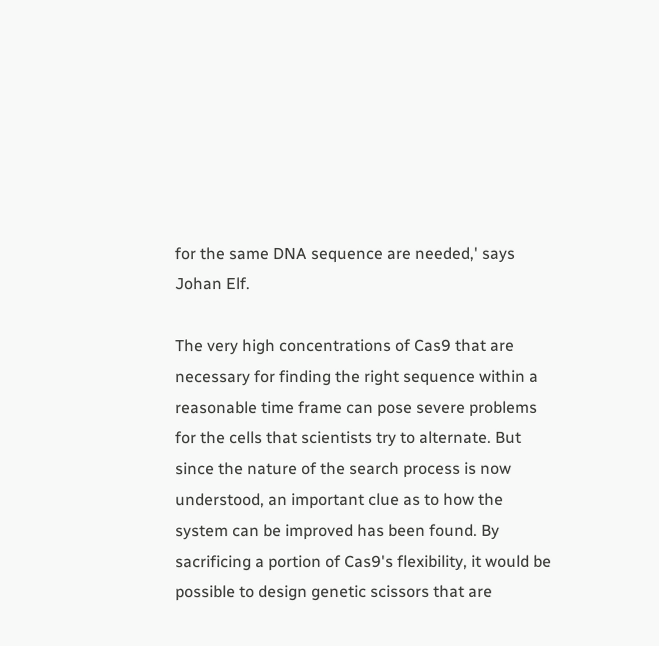for the same DNA sequence are needed,' says Johan Elf.

The very high concentrations of Cas9 that are necessary for finding the right sequence within a reasonable time frame can pose severe problems for the cells that scientists try to alternate. But since the nature of the search process is now understood, an important clue as to how the system can be improved has been found. By sacrificing a portion of Cas9's flexibility, it would be possible to design genetic scissors that are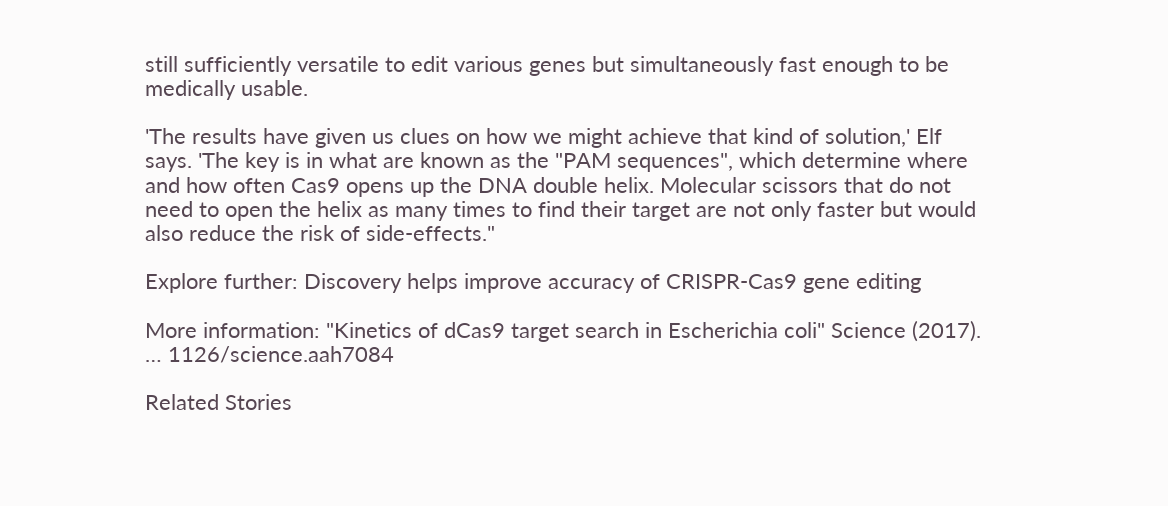still sufficiently versatile to edit various genes but simultaneously fast enough to be medically usable.

'The results have given us clues on how we might achieve that kind of solution,' Elf says. 'The key is in what are known as the "PAM sequences", which determine where and how often Cas9 opens up the DNA double helix. Molecular scissors that do not need to open the helix as many times to find their target are not only faster but would also reduce the risk of side-effects."

Explore further: Discovery helps improve accuracy of CRISPR-Cas9 gene editing

More information: "Kinetics of dCas9 target search in Escherichia coli" Science (2017). … 1126/science.aah7084

Related Stories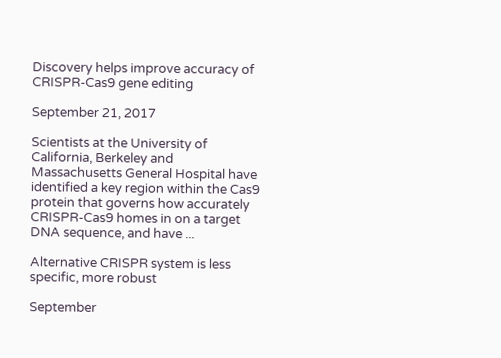Discovery helps improve accuracy of CRISPR-Cas9 gene editing

September 21, 2017

Scientists at the University of California, Berkeley and Massachusetts General Hospital have identified a key region within the Cas9 protein that governs how accurately CRISPR-Cas9 homes in on a target DNA sequence, and have ...

Alternative CRISPR system is less specific, more robust

September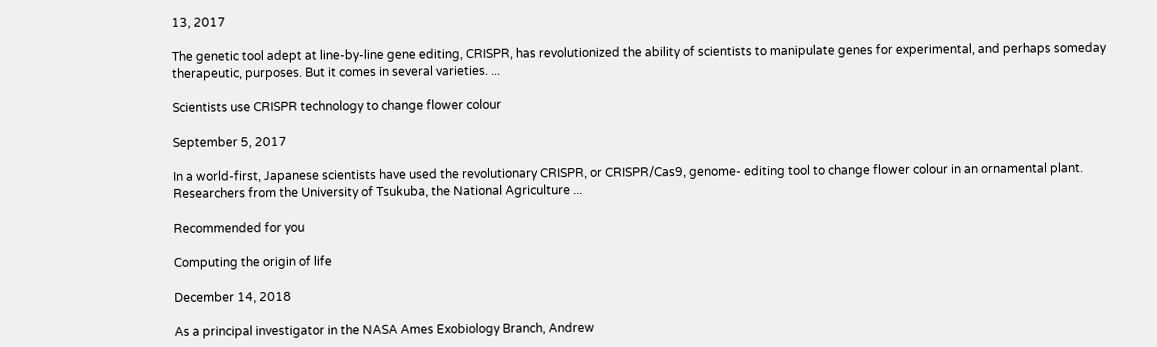13, 2017

The genetic tool adept at line-by-line gene editing, CRISPR, has revolutionized the ability of scientists to manipulate genes for experimental, and perhaps someday therapeutic, purposes. But it comes in several varieties. ...

Scientists use CRISPR technology to change flower colour

September 5, 2017

In a world-first, Japanese scientists have used the revolutionary CRISPR, or CRISPR/Cas9, genome- editing tool to change flower colour in an ornamental plant. Researchers from the University of Tsukuba, the National Agriculture ...

Recommended for you

Computing the origin of life

December 14, 2018

As a principal investigator in the NASA Ames Exobiology Branch, Andrew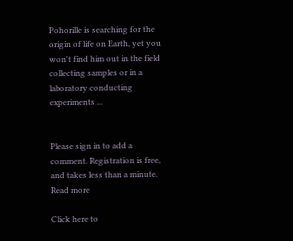Pohorille is searching for the origin of life on Earth, yet you won't find him out in the field collecting samples or in a laboratory conducting experiments ...


Please sign in to add a comment. Registration is free, and takes less than a minute. Read more

Click here to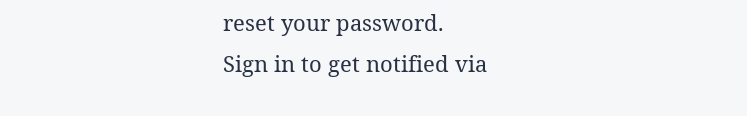reset your password.
Sign in to get notified via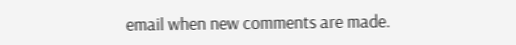email when new comments are made.